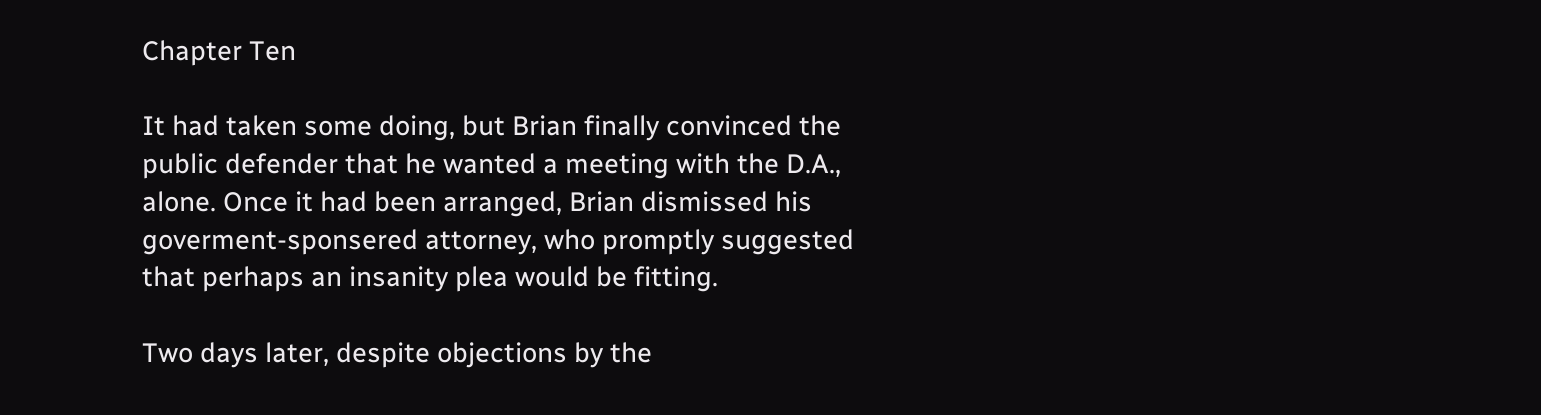Chapter Ten

It had taken some doing, but Brian finally convinced the public defender that he wanted a meeting with the D.A., alone. Once it had been arranged, Brian dismissed his goverment-sponsered attorney, who promptly suggested that perhaps an insanity plea would be fitting.

Two days later, despite objections by the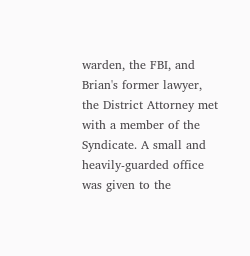warden, the FBI, and Brian's former lawyer, the District Attorney met with a member of the Syndicate. A small and heavily-guarded office was given to the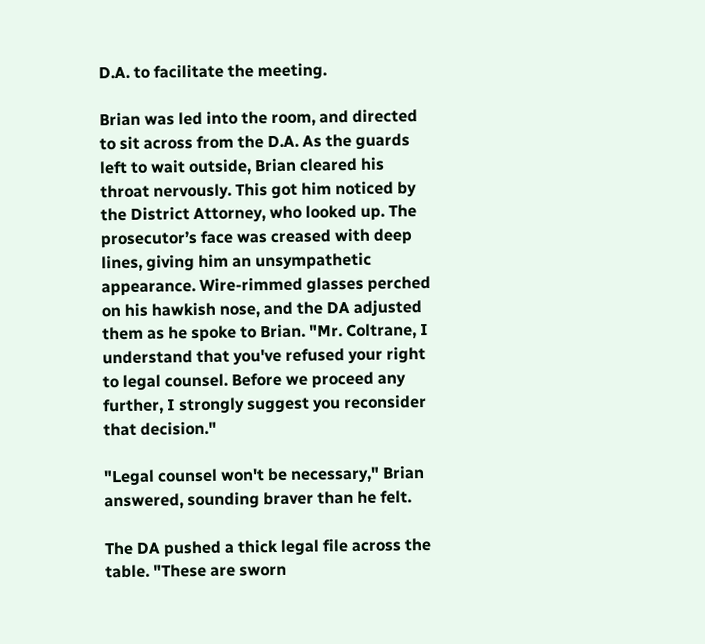D.A. to facilitate the meeting.

Brian was led into the room, and directed to sit across from the D.A. As the guards left to wait outside, Brian cleared his throat nervously. This got him noticed by the District Attorney, who looked up. The prosecutor’s face was creased with deep lines, giving him an unsympathetic appearance. Wire-rimmed glasses perched on his hawkish nose, and the DA adjusted them as he spoke to Brian. "Mr. Coltrane, I understand that you've refused your right to legal counsel. Before we proceed any further, I strongly suggest you reconsider that decision."

"Legal counsel won't be necessary," Brian answered, sounding braver than he felt.

The DA pushed a thick legal file across the table. "These are sworn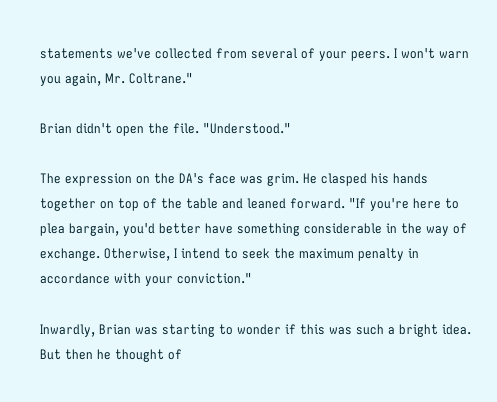statements we've collected from several of your peers. I won't warn you again, Mr. Coltrane."

Brian didn't open the file. "Understood."

The expression on the DA's face was grim. He clasped his hands together on top of the table and leaned forward. "If you're here to plea bargain, you'd better have something considerable in the way of exchange. Otherwise, I intend to seek the maximum penalty in accordance with your conviction."

Inwardly, Brian was starting to wonder if this was such a bright idea. But then he thought of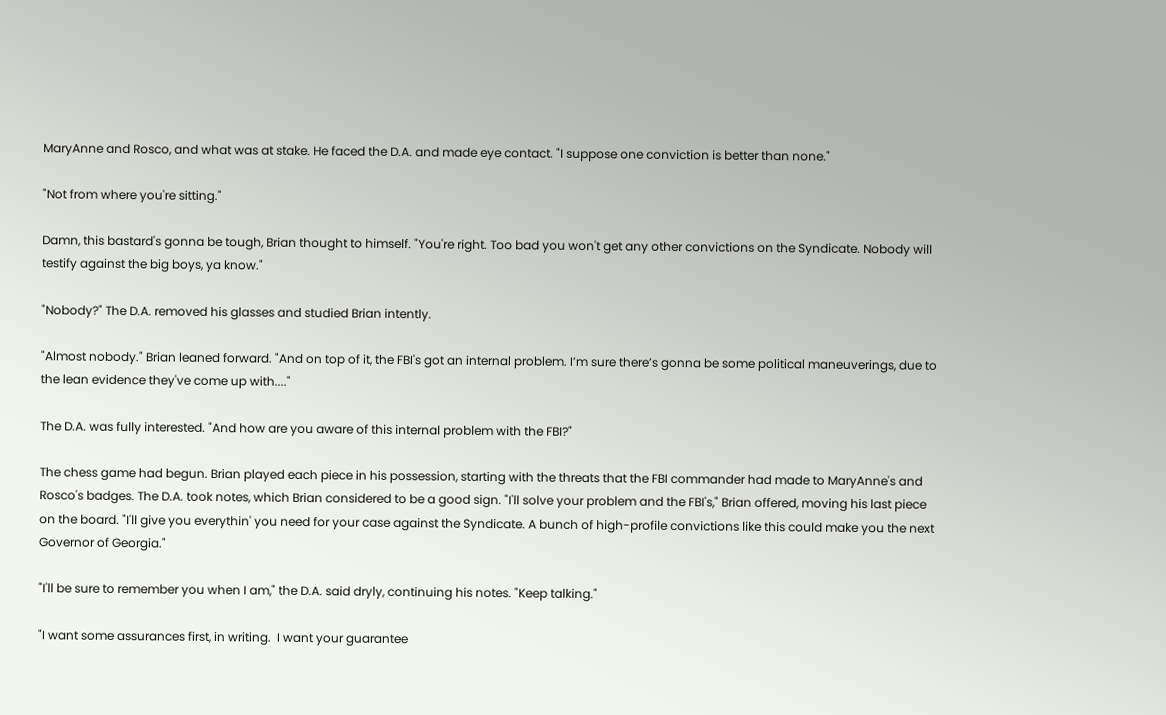MaryAnne and Rosco, and what was at stake. He faced the D.A. and made eye contact. "I suppose one conviction is better than none."

"Not from where you're sitting."

Damn, this bastard's gonna be tough, Brian thought to himself. "You're right. Too bad you won't get any other convictions on the Syndicate. Nobody will testify against the big boys, ya know."

"Nobody?" The D.A. removed his glasses and studied Brian intently.

"Almost nobody." Brian leaned forward. "And on top of it, the FBI's got an internal problem. I’m sure there’s gonna be some political maneuverings, due to the lean evidence they've come up with...."

The D.A. was fully interested. "And how are you aware of this internal problem with the FBI?"

The chess game had begun. Brian played each piece in his possession, starting with the threats that the FBI commander had made to MaryAnne's and Rosco's badges. The D.A. took notes, which Brian considered to be a good sign. "I'll solve your problem and the FBI's," Brian offered, moving his last piece on the board. "I'll give you everythin' you need for your case against the Syndicate. A bunch of high-profile convictions like this could make you the next Governor of Georgia."

"I'll be sure to remember you when I am," the D.A. said dryly, continuing his notes. "Keep talking."

"I want some assurances first, in writing.  I want your guarantee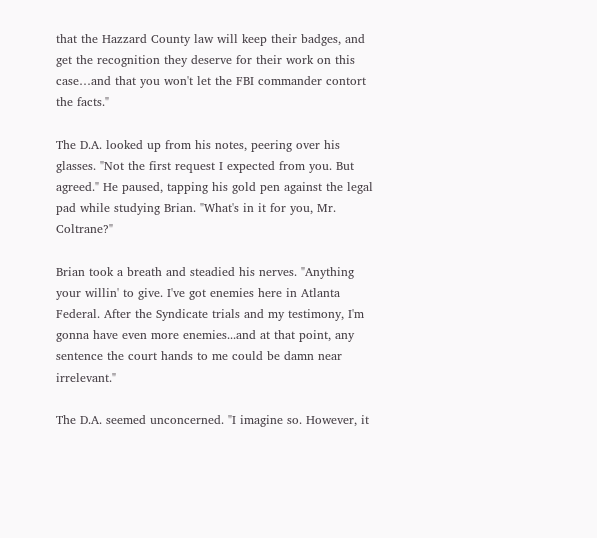that the Hazzard County law will keep their badges, and get the recognition they deserve for their work on this case…and that you won't let the FBI commander contort the facts."

The D.A. looked up from his notes, peering over his glasses. "Not the first request I expected from you. But agreed." He paused, tapping his gold pen against the legal pad while studying Brian. "What's in it for you, Mr. Coltrane?"

Brian took a breath and steadied his nerves. "Anything your willin' to give. I've got enemies here in Atlanta Federal. After the Syndicate trials and my testimony, I'm gonna have even more enemies...and at that point, any sentence the court hands to me could be damn near irrelevant."

The D.A. seemed unconcerned. "I imagine so. However, it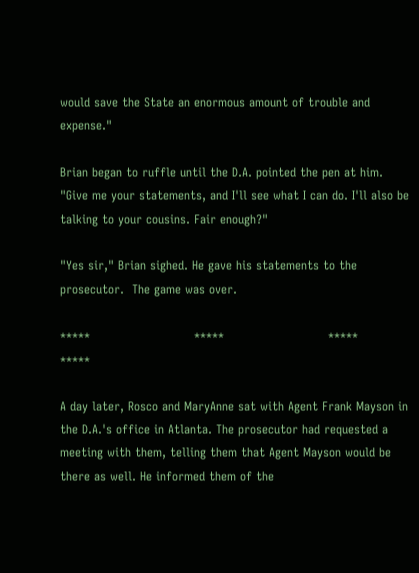would save the State an enormous amount of trouble and expense."

Brian began to ruffle until the D.A. pointed the pen at him. "Give me your statements, and I'll see what I can do. I'll also be talking to your cousins. Fair enough?"

"Yes sir," Brian sighed. He gave his statements to the prosecutor.  The game was over.

*****                          *****                          *****                          *****

A day later, Rosco and MaryAnne sat with Agent Frank Mayson in the D.A.'s office in Atlanta. The prosecutor had requested a meeting with them, telling them that Agent Mayson would be there as well. He informed them of the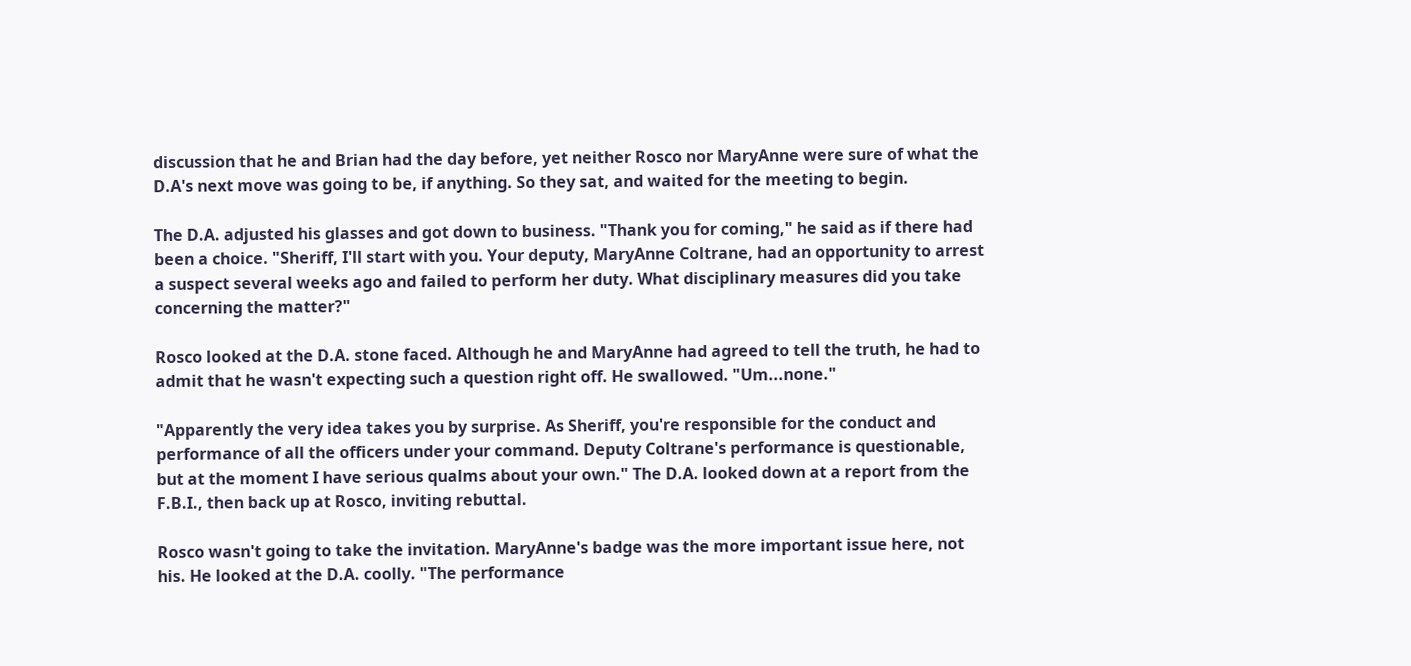discussion that he and Brian had the day before, yet neither Rosco nor MaryAnne were sure of what the D.A's next move was going to be, if anything. So they sat, and waited for the meeting to begin.

The D.A. adjusted his glasses and got down to business. "Thank you for coming," he said as if there had been a choice. "Sheriff, I'll start with you. Your deputy, MaryAnne Coltrane, had an opportunity to arrest a suspect several weeks ago and failed to perform her duty. What disciplinary measures did you take concerning the matter?"

Rosco looked at the D.A. stone faced. Although he and MaryAnne had agreed to tell the truth, he had to admit that he wasn't expecting such a question right off. He swallowed. "Um...none."

"Apparently the very idea takes you by surprise. As Sheriff, you're responsible for the conduct and performance of all the officers under your command. Deputy Coltrane's performance is questionable, but at the moment I have serious qualms about your own." The D.A. looked down at a report from the F.B.I., then back up at Rosco, inviting rebuttal.

Rosco wasn't going to take the invitation. MaryAnne's badge was the more important issue here, not his. He looked at the D.A. coolly. "The performance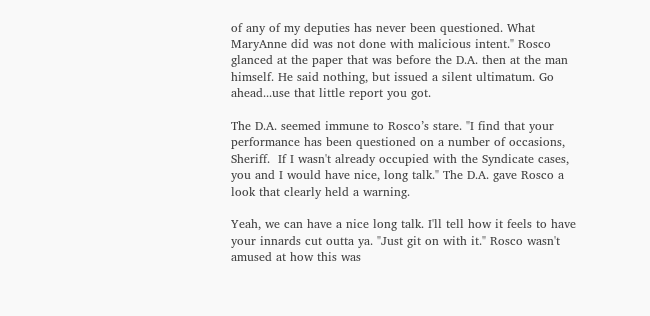of any of my deputies has never been questioned. What MaryAnne did was not done with malicious intent." Rosco glanced at the paper that was before the D.A. then at the man himself. He said nothing, but issued a silent ultimatum. Go ahead...use that little report you got.

The D.A. seemed immune to Rosco’s stare. "I find that your performance has been questioned on a number of occasions, Sheriff.  If I wasn't already occupied with the Syndicate cases, you and I would have nice, long talk." The D.A. gave Rosco a look that clearly held a warning.

Yeah, we can have a nice long talk. I'll tell how it feels to have your innards cut outta ya. "Just git on with it." Rosco wasn't amused at how this was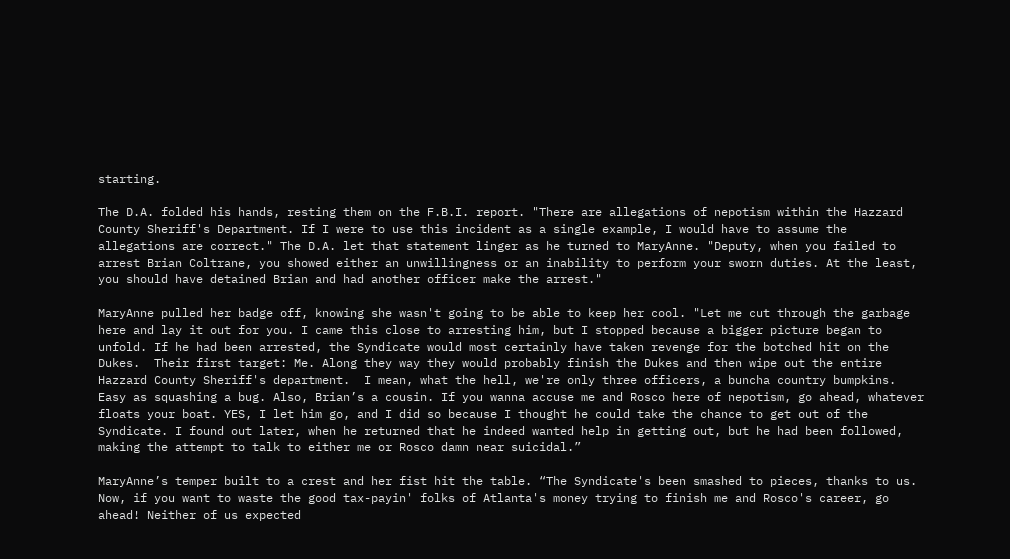starting.

The D.A. folded his hands, resting them on the F.B.I. report. "There are allegations of nepotism within the Hazzard County Sheriff's Department. If I were to use this incident as a single example, I would have to assume the allegations are correct." The D.A. let that statement linger as he turned to MaryAnne. "Deputy, when you failed to arrest Brian Coltrane, you showed either an unwillingness or an inability to perform your sworn duties. At the least, you should have detained Brian and had another officer make the arrest."

MaryAnne pulled her badge off, knowing she wasn't going to be able to keep her cool. "Let me cut through the garbage here and lay it out for you. I came this close to arresting him, but I stopped because a bigger picture began to unfold. If he had been arrested, the Syndicate would most certainly have taken revenge for the botched hit on the Dukes.  Their first target: Me. Along they way they would probably finish the Dukes and then wipe out the entire Hazzard County Sheriff's department.  I mean, what the hell, we're only three officers, a buncha country bumpkins. Easy as squashing a bug. Also, Brian’s a cousin. If you wanna accuse me and Rosco here of nepotism, go ahead, whatever floats your boat. YES, I let him go, and I did so because I thought he could take the chance to get out of the Syndicate. I found out later, when he returned that he indeed wanted help in getting out, but he had been followed, making the attempt to talk to either me or Rosco damn near suicidal.”

MaryAnne’s temper built to a crest and her fist hit the table. “The Syndicate's been smashed to pieces, thanks to us.  Now, if you want to waste the good tax-payin' folks of Atlanta's money trying to finish me and Rosco's career, go ahead! Neither of us expected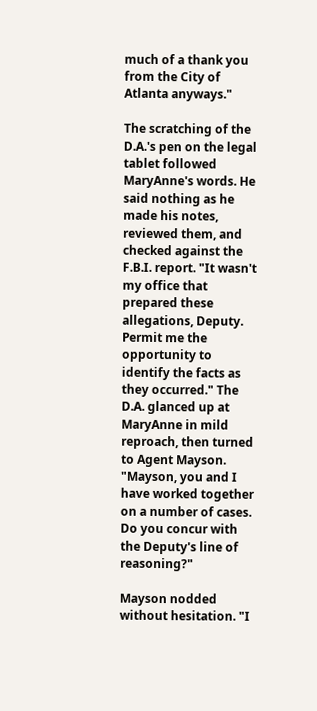much of a thank you from the City of Atlanta anyways."

The scratching of the D.A.'s pen on the legal tablet followed MaryAnne's words. He said nothing as he made his notes, reviewed them, and checked against the F.B.I. report. "It wasn't my office that prepared these allegations, Deputy. Permit me the opportunity to identify the facts as they occurred." The D.A. glanced up at MaryAnne in mild reproach, then turned to Agent Mayson. "Mayson, you and I have worked together on a number of cases. Do you concur with the Deputy's line of reasoning?"

Mayson nodded without hesitation. "I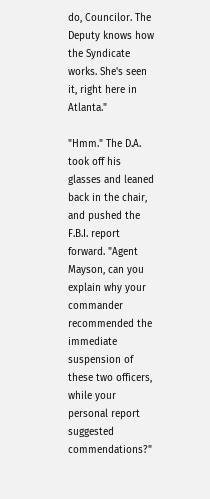do, Councilor. The Deputy knows how the Syndicate works. She's seen it, right here in Atlanta."

"Hmm." The D.A. took off his glasses and leaned back in the chair, and pushed the F.B.I. report forward. "Agent Mayson, can you explain why your commander recommended the immediate suspension of these two officers, while your personal report suggested commendations?"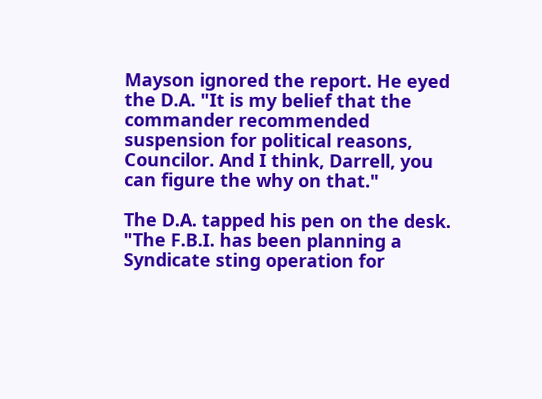Mayson ignored the report. He eyed the D.A. "It is my belief that the commander recommended suspension for political reasons, Councilor. And I think, Darrell, you can figure the why on that."

The D.A. tapped his pen on the desk. "The F.B.I. has been planning a Syndicate sting operation for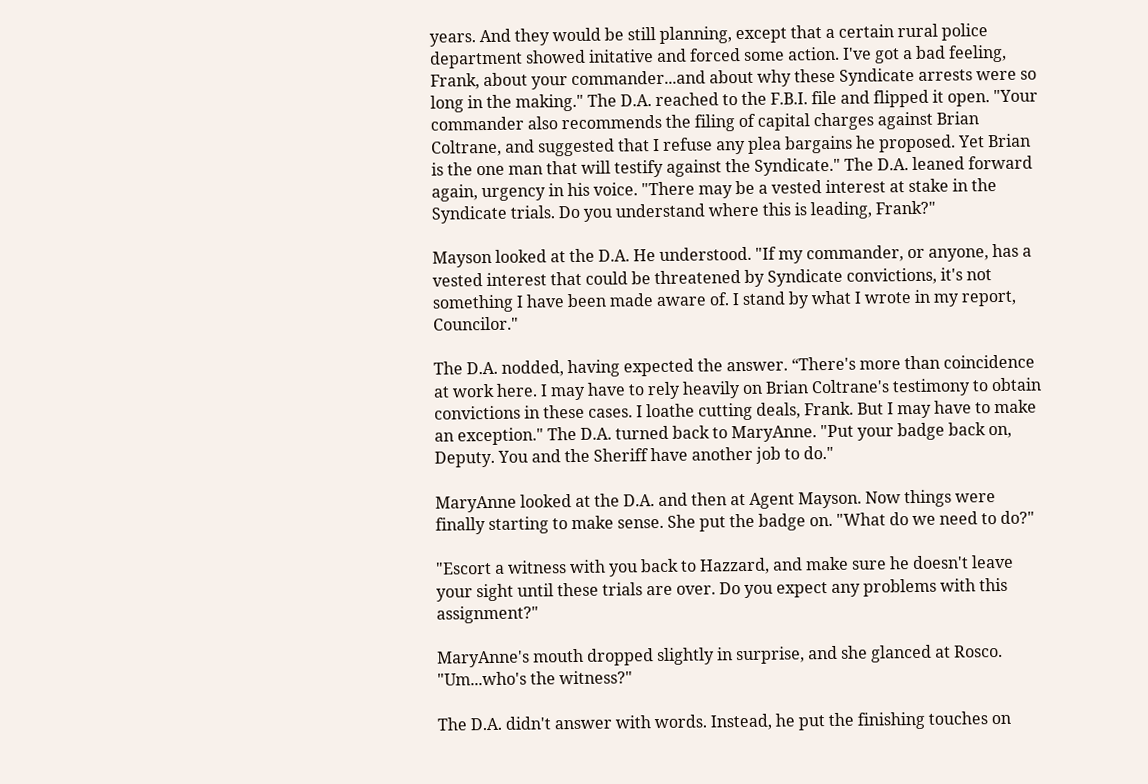years. And they would be still planning, except that a certain rural police department showed initative and forced some action. I've got a bad feeling, Frank, about your commander...and about why these Syndicate arrests were so long in the making." The D.A. reached to the F.B.I. file and flipped it open. "Your commander also recommends the filing of capital charges against Brian Coltrane, and suggested that I refuse any plea bargains he proposed. Yet Brian is the one man that will testify against the Syndicate." The D.A. leaned forward again, urgency in his voice. "There may be a vested interest at stake in the Syndicate trials. Do you understand where this is leading, Frank?"

Mayson looked at the D.A. He understood. "If my commander, or anyone, has a vested interest that could be threatened by Syndicate convictions, it's not something I have been made aware of. I stand by what I wrote in my report, Councilor."

The D.A. nodded, having expected the answer. “There's more than coincidence at work here. I may have to rely heavily on Brian Coltrane's testimony to obtain convictions in these cases. I loathe cutting deals, Frank. But I may have to make an exception." The D.A. turned back to MaryAnne. "Put your badge back on, Deputy. You and the Sheriff have another job to do."

MaryAnne looked at the D.A. and then at Agent Mayson. Now things were finally starting to make sense. She put the badge on. "What do we need to do?"

"Escort a witness with you back to Hazzard, and make sure he doesn't leave your sight until these trials are over. Do you expect any problems with this assignment?"

MaryAnne's mouth dropped slightly in surprise, and she glanced at Rosco. "Um...who's the witness?"

The D.A. didn't answer with words. Instead, he put the finishing touches on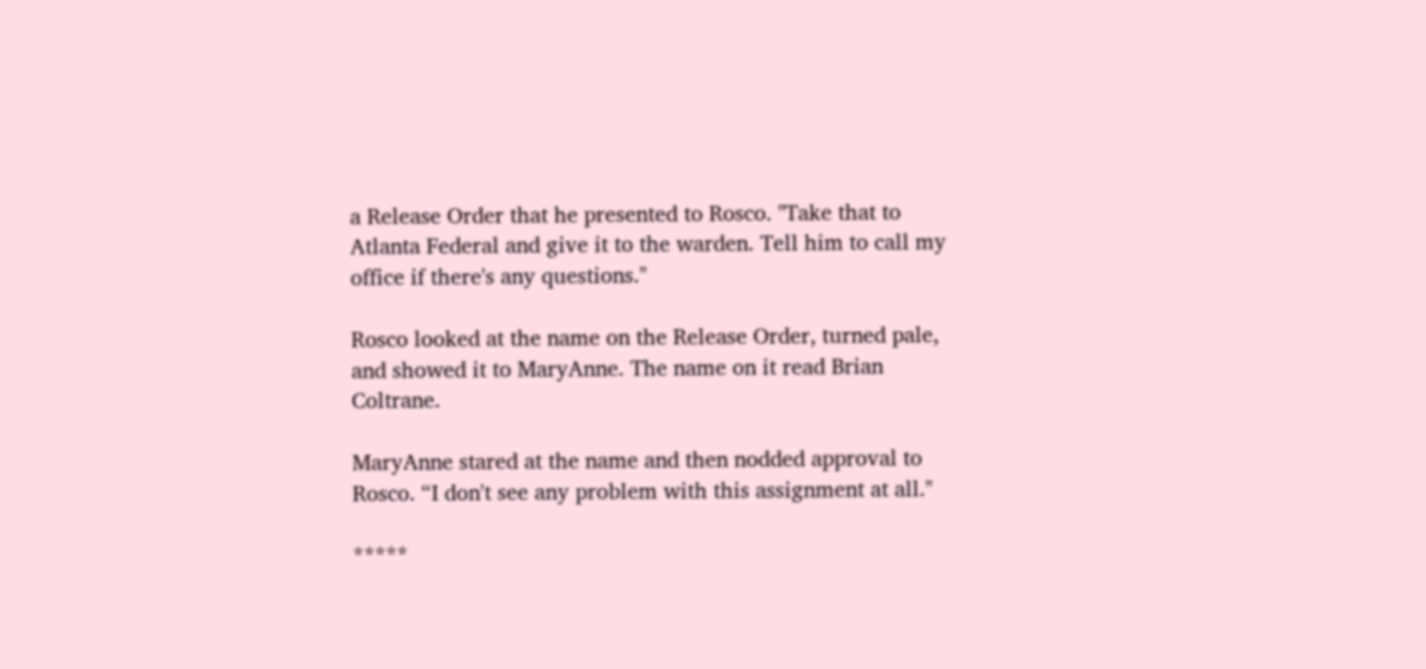a Release Order that he presented to Rosco. "Take that to Atlanta Federal and give it to the warden. Tell him to call my office if there's any questions."

Rosco looked at the name on the Release Order, turned pale, and showed it to MaryAnne. The name on it read Brian Coltrane.

MaryAnne stared at the name and then nodded approval to Rosco. “I don't see any problem with this assignment at all."

*****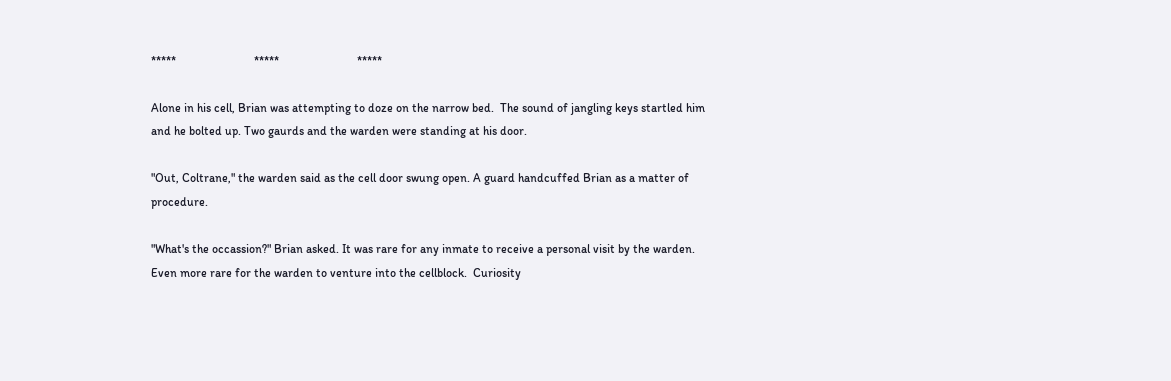*****                          *****                          *****

Alone in his cell, Brian was attempting to doze on the narrow bed.  The sound of jangling keys startled him and he bolted up. Two gaurds and the warden were standing at his door.

"Out, Coltrane," the warden said as the cell door swung open. A guard handcuffed Brian as a matter of procedure.

"What's the occassion?" Brian asked. It was rare for any inmate to receive a personal visit by the warden. Even more rare for the warden to venture into the cellblock.  Curiosity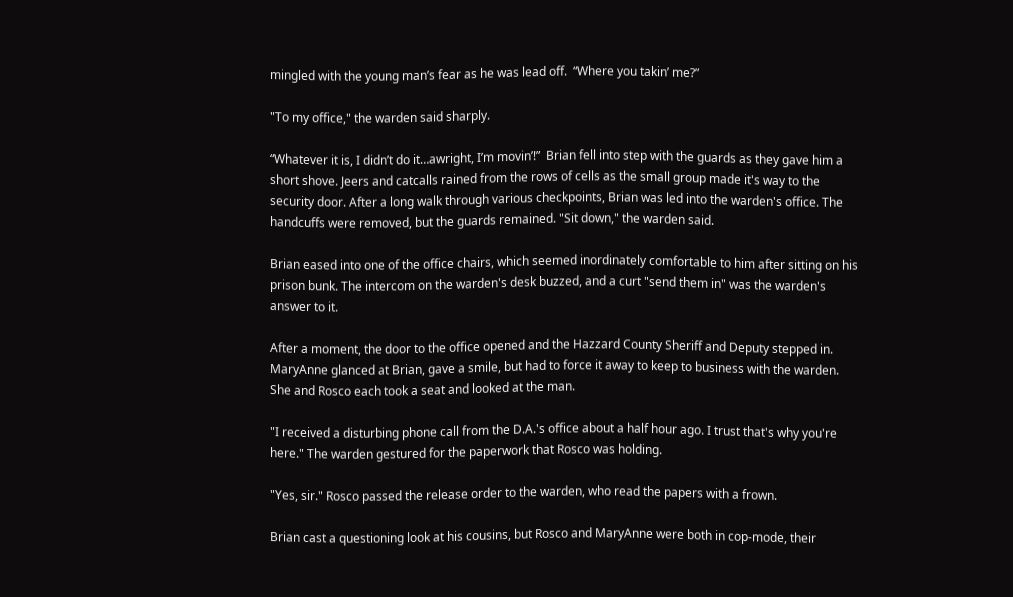mingled with the young man’s fear as he was lead off.  “Where you takin’ me?”

"To my office," the warden said sharply.

“Whatever it is, I didn’t do it…awright, I’m movin’!”  Brian fell into step with the guards as they gave him a short shove. Jeers and catcalls rained from the rows of cells as the small group made it's way to the security door. After a long walk through various checkpoints, Brian was led into the warden's office. The handcuffs were removed, but the guards remained. "Sit down," the warden said.

Brian eased into one of the office chairs, which seemed inordinately comfortable to him after sitting on his prison bunk. The intercom on the warden's desk buzzed, and a curt "send them in" was the warden's answer to it.

After a moment, the door to the office opened and the Hazzard County Sheriff and Deputy stepped in. MaryAnne glanced at Brian, gave a smile, but had to force it away to keep to business with the warden. She and Rosco each took a seat and looked at the man.

"I received a disturbing phone call from the D.A.'s office about a half hour ago. I trust that's why you're here." The warden gestured for the paperwork that Rosco was holding.

"Yes, sir." Rosco passed the release order to the warden, who read the papers with a frown.

Brian cast a questioning look at his cousins, but Rosco and MaryAnne were both in cop-mode, their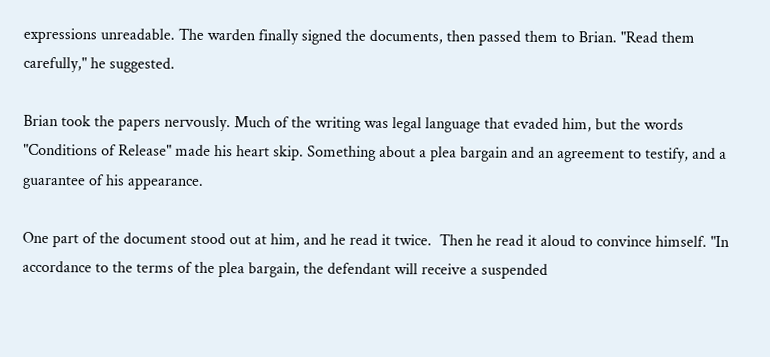expressions unreadable. The warden finally signed the documents, then passed them to Brian. "Read them carefully," he suggested.

Brian took the papers nervously. Much of the writing was legal language that evaded him, but the words "Conditions of Release" made his heart skip. Something about a plea bargain and an agreement to testify, and a guarantee of his appearance.

One part of the document stood out at him, and he read it twice.  Then he read it aloud to convince himself. "In accordance to the terms of the plea bargain, the defendant will receive a suspended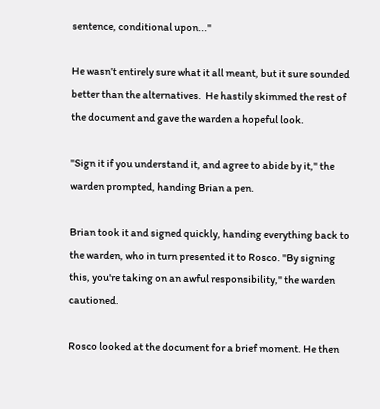sentence, conditional upon..."

He wasn’t entirely sure what it all meant, but it sure sounded better than the alternatives.  He hastily skimmed the rest of the document and gave the warden a hopeful look.

"Sign it if you understand it, and agree to abide by it," the warden prompted, handing Brian a pen.

Brian took it and signed quickly, handing everything back to the warden, who in turn presented it to Rosco. "By signing this, you're taking on an awful responsibility," the warden cautioned.

Rosco looked at the document for a brief moment. He then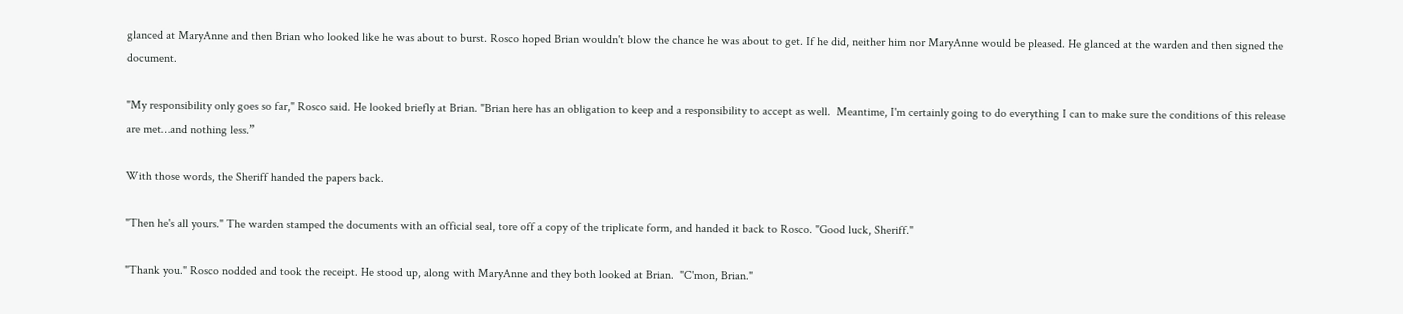glanced at MaryAnne and then Brian who looked like he was about to burst. Rosco hoped Brian wouldn't blow the chance he was about to get. If he did, neither him nor MaryAnne would be pleased. He glanced at the warden and then signed the document.

"My responsibility only goes so far," Rosco said. He looked briefly at Brian. "Brian here has an obligation to keep and a responsibility to accept as well.  Meantime, I'm certainly going to do everything I can to make sure the conditions of this release are met…and nothing less.”

With those words, the Sheriff handed the papers back.

"Then he's all yours." The warden stamped the documents with an official seal, tore off a copy of the triplicate form, and handed it back to Rosco. "Good luck, Sheriff."

"Thank you." Rosco nodded and took the receipt. He stood up, along with MaryAnne and they both looked at Brian.  "C'mon, Brian."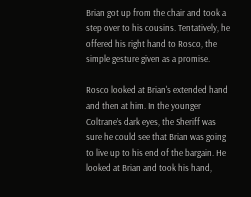Brian got up from the chair and took a step over to his cousins. Tentatively, he offered his right hand to Rosco, the simple gesture given as a promise.

Rosco looked at Brian's extended hand and then at him. In the younger Coltrane’s dark eyes, the Sheriff was sure he could see that Brian was going to live up to his end of the bargain. He looked at Brian and took his hand,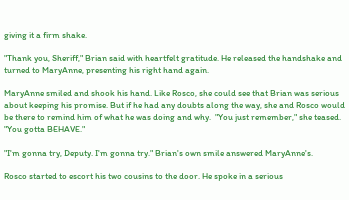giving it a firm shake.

"Thank you, Sheriff," Brian said with heartfelt gratitude. He released the handshake and turned to MaryAnne, presenting his right hand again.

MaryAnne smiled and shook his hand. Like Rosco, she could see that Brian was serious about keeping his promise. But if he had any doubts along the way, she and Rosco would be there to remind him of what he was doing and why.  "You just remember," she teased. "You gotta BEHAVE."

"I'm gonna try, Deputy. I'm gonna try." Brian's own smile answered MaryAnne's.

Rosco started to escort his two cousins to the door. He spoke in a serious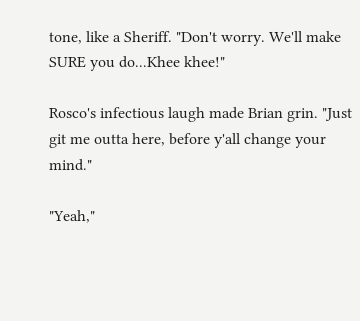tone, like a Sheriff. "Don't worry. We'll make SURE you do...Khee khee!"

Rosco's infectious laugh made Brian grin. "Just git me outta here, before y'all change your mind."

"Yeah,"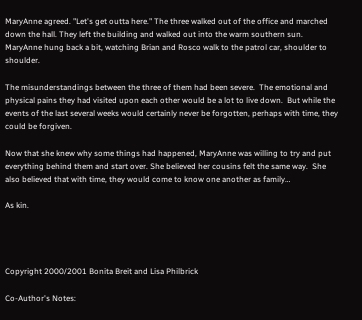MaryAnne agreed. "Let's get outta here." The three walked out of the office and marched down the hall. They left the building and walked out into the warm southern sun. MaryAnne hung back a bit, watching Brian and Rosco walk to the patrol car, shoulder to shoulder.

The misunderstandings between the three of them had been severe.  The emotional and physical pains they had visited upon each other would be a lot to live down.  But while the events of the last several weeks would certainly never be forgotten, perhaps with time, they could be forgiven.

Now that she knew why some things had happened, MaryAnne was willing to try and put everything behind them and start over. She believed her cousins felt the same way.  She also believed that with time, they would come to know one another as family…

As kin.




Copyright 2000/2001 Bonita Breit and Lisa Philbrick

Co-Author's Notes: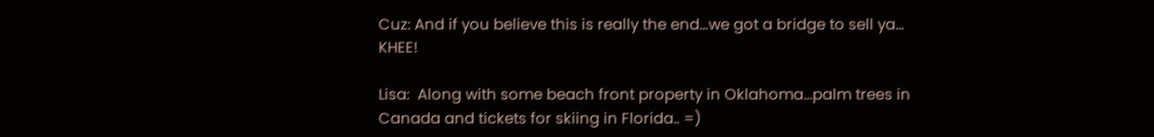Cuz: And if you believe this is really the end…we got a bridge to sell ya…  KHEE!

Lisa:  Along with some beach front property in Oklahoma...palm trees in Canada and tickets for skiing in Florida.. =)